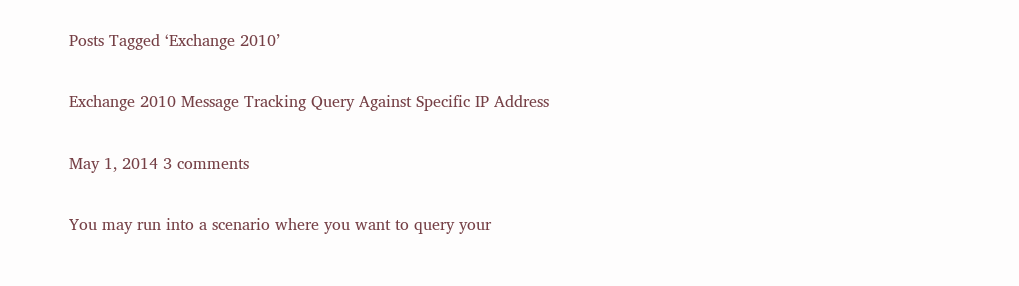Posts Tagged ‘Exchange 2010’

Exchange 2010 Message Tracking Query Against Specific IP Address

May 1, 2014 3 comments

You may run into a scenario where you want to query your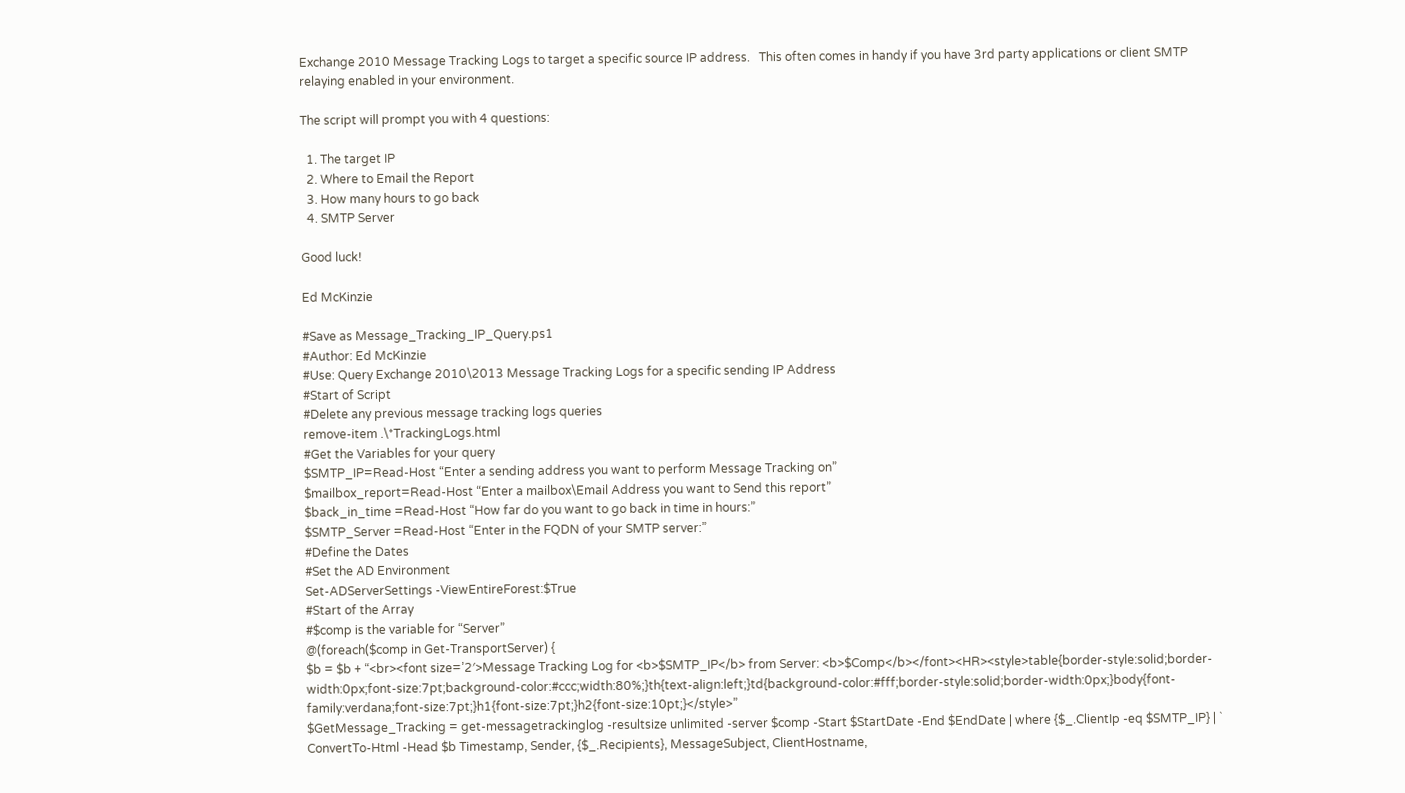Exchange 2010 Message Tracking Logs to target a specific source IP address.   This often comes in handy if you have 3rd party applications or client SMTP relaying enabled in your environment.

The script will prompt you with 4 questions:

  1. The target IP
  2. Where to Email the Report
  3. How many hours to go back
  4. SMTP Server

Good luck!

Ed McKinzie

#Save as Message_Tracking_IP_Query.ps1
#Author: Ed McKinzie
#Use: Query Exchange 2010\2013 Message Tracking Logs for a specific sending IP Address
#Start of Script
#Delete any previous message tracking logs queries
remove-item .\*TrackingLogs.html
#Get the Variables for your query
$SMTP_IP=Read-Host “Enter a sending address you want to perform Message Tracking on”
$mailbox_report=Read-Host “Enter a mailbox\Email Address you want to Send this report”
$back_in_time =Read-Host “How far do you want to go back in time in hours:”
$SMTP_Server =Read-Host “Enter in the FQDN of your SMTP server:”
#Define the Dates
#Set the AD Environment
Set-ADServerSettings -ViewEntireForest:$True
#Start of the Array
#$comp is the variable for “Server”
@(foreach($comp in Get-TransportServer) {
$b = $b + “<br><font size=’2′>Message Tracking Log for <b>$SMTP_IP</b> from Server: <b>$Comp</b></font><HR><style>table{border-style:solid;border-width:0px;font-size:7pt;background-color:#ccc;width:80%;}th{text-align:left;}td{background-color:#fff;border-style:solid;border-width:0px;}body{font-family:verdana;font-size:7pt;}h1{font-size:7pt;}h2{font-size:10pt;}</style>”
$GetMessage_Tracking = get-messagetrackinglog -resultsize unlimited -server $comp -Start $StartDate -End $EndDate | where {$_.ClientIp -eq $SMTP_IP} | `
ConvertTo-Html -Head $b Timestamp, Sender, {$_.Recipients}, MessageSubject, ClientHostname,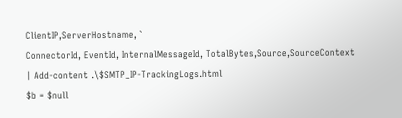ClientIP,ServerHostname, `
ConnectorId, EventId, InternalMessageId, TotalBytes,Source,SourceContext | Add-content .\$SMTP_IP-TrackingLogs.html
$b = $null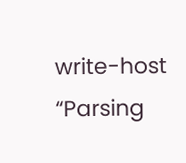write-host “Parsing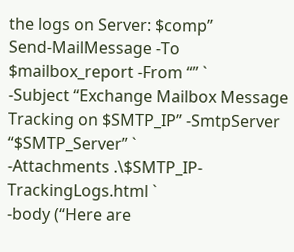the logs on Server: $comp”
Send-MailMessage -To $mailbox_report -From “” `
-Subject “Exchange Mailbox Message Tracking on $SMTP_IP” -SmtpServer “$SMTP_Server” `
-Attachments .\$SMTP_IP-TrackingLogs.html `
-body (“Here are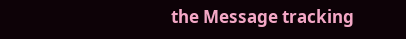the Message tracking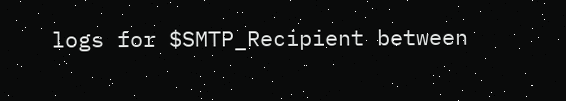logs for $SMTP_Recipient between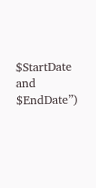$StartDate and $EndDate”)